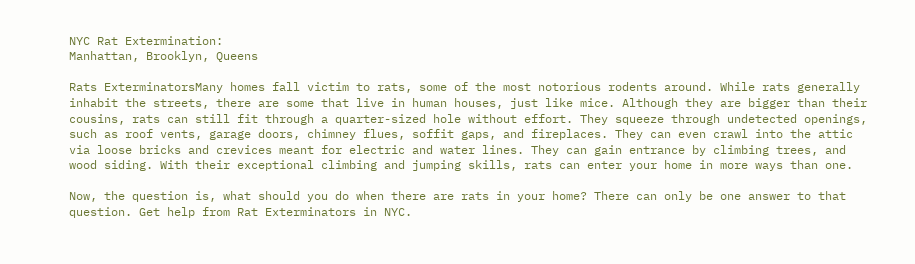NYC Rat Extermination:
Manhattan, Brooklyn, Queens

Rats ExterminatorsMany homes fall victim to rats, some of the most notorious rodents around. While rats generally inhabit the streets, there are some that live in human houses, just like mice. Although they are bigger than their cousins, rats can still fit through a quarter-sized hole without effort. They squeeze through undetected openings, such as roof vents, garage doors, chimney flues, soffit gaps, and fireplaces. They can even crawl into the attic via loose bricks and crevices meant for electric and water lines. They can gain entrance by climbing trees, and wood siding. With their exceptional climbing and jumping skills, rats can enter your home in more ways than one.

Now, the question is, what should you do when there are rats in your home? There can only be one answer to that question. Get help from Rat Exterminators in NYC.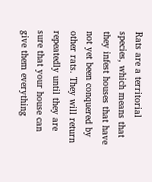Rats are a territorial species, which means that they infest houses that have not yet been conquered by other rats. They will return repeatedly until they are sure that your house can give them everything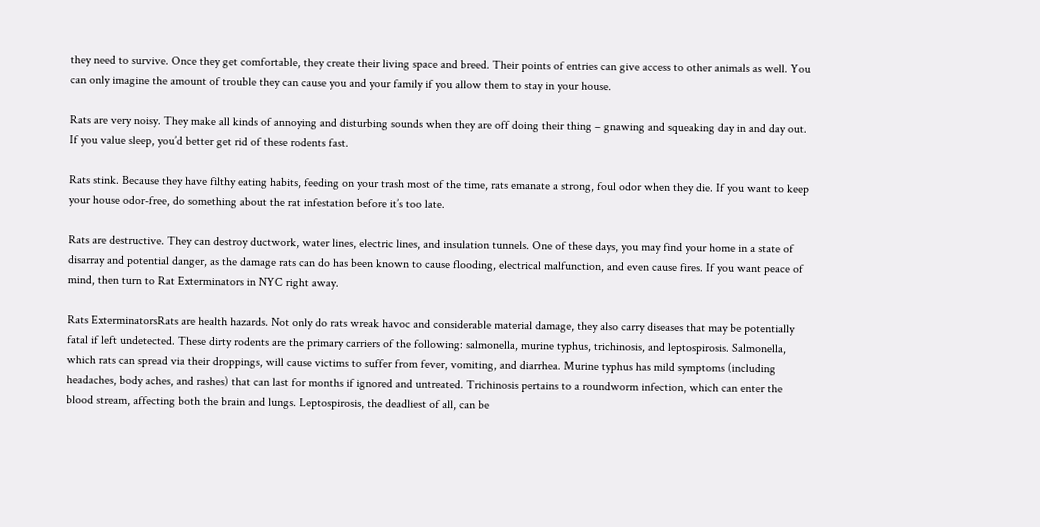they need to survive. Once they get comfortable, they create their living space and breed. Their points of entries can give access to other animals as well. You can only imagine the amount of trouble they can cause you and your family if you allow them to stay in your house.

Rats are very noisy. They make all kinds of annoying and disturbing sounds when they are off doing their thing – gnawing and squeaking day in and day out. If you value sleep, you’d better get rid of these rodents fast.

Rats stink. Because they have filthy eating habits, feeding on your trash most of the time, rats emanate a strong, foul odor when they die. If you want to keep your house odor-free, do something about the rat infestation before it’s too late.

Rats are destructive. They can destroy ductwork, water lines, electric lines, and insulation tunnels. One of these days, you may find your home in a state of disarray and potential danger, as the damage rats can do has been known to cause flooding, electrical malfunction, and even cause fires. If you want peace of mind, then turn to Rat Exterminators in NYC right away.

Rats ExterminatorsRats are health hazards. Not only do rats wreak havoc and considerable material damage, they also carry diseases that may be potentially fatal if left undetected. These dirty rodents are the primary carriers of the following: salmonella, murine typhus, trichinosis, and leptospirosis. Salmonella, which rats can spread via their droppings, will cause victims to suffer from fever, vomiting, and diarrhea. Murine typhus has mild symptoms (including headaches, body aches, and rashes) that can last for months if ignored and untreated. Trichinosis pertains to a roundworm infection, which can enter the blood stream, affecting both the brain and lungs. Leptospirosis, the deadliest of all, can be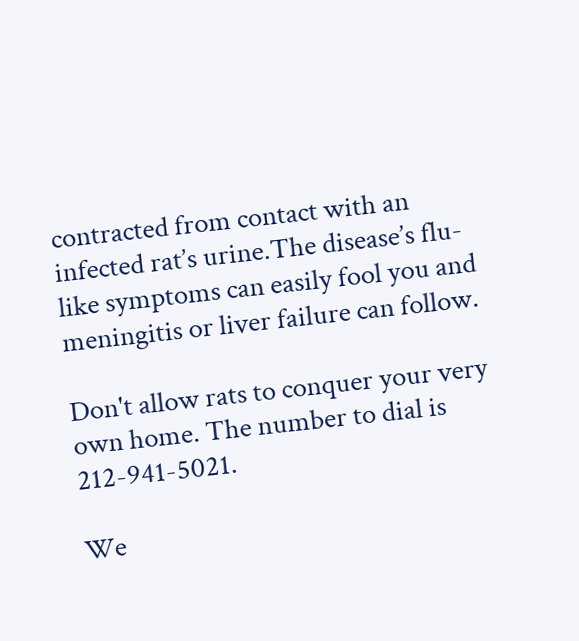contracted from contact with an infected rat’s urine.The disease’s flu-like symptoms can easily fool you and meningitis or liver failure can follow.

Don't allow rats to conquer your very own home. The number to dial is 212-941-5021.

We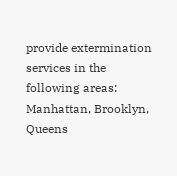provide extermination services in the following areas:
Manhattan, Brooklyn, Queens